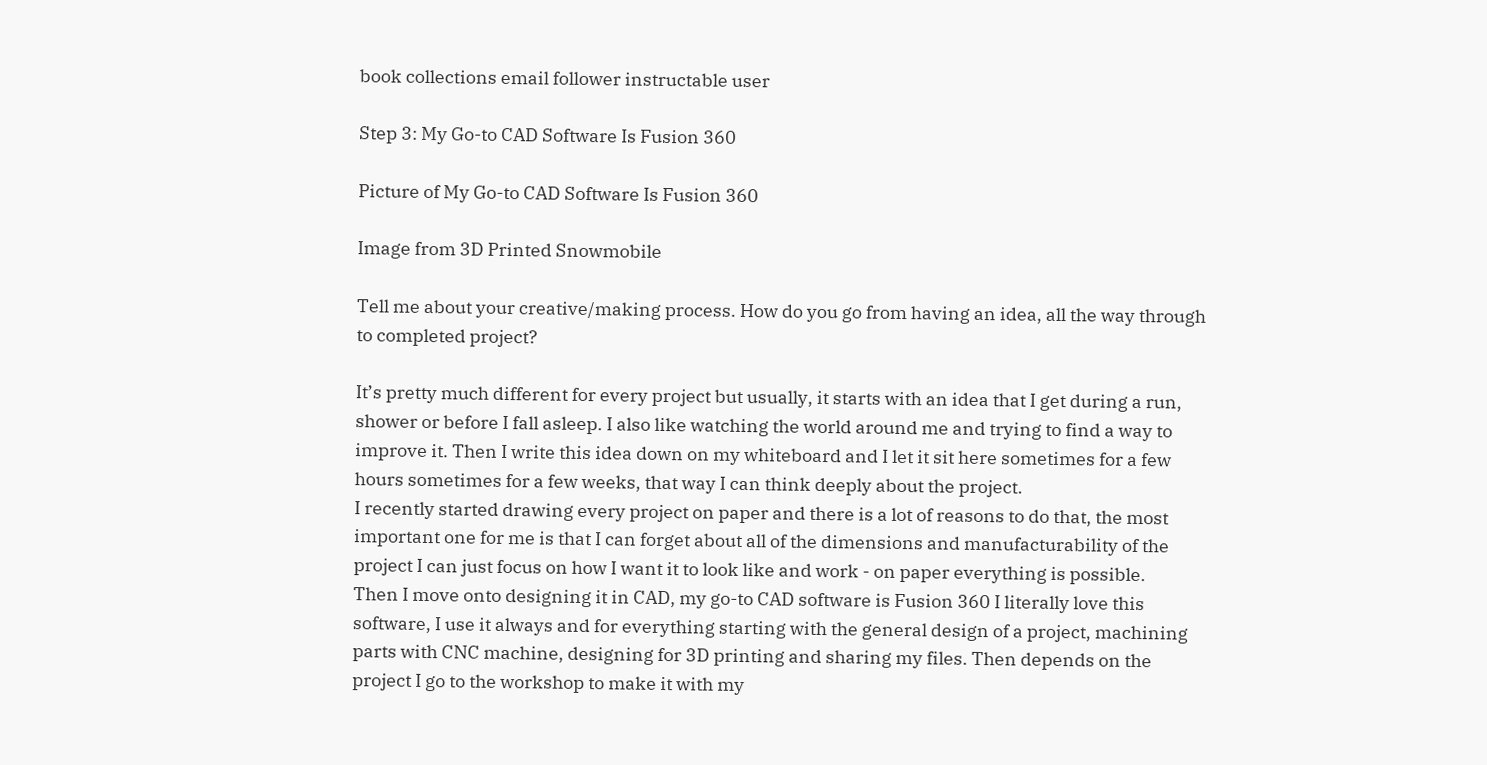book collections email follower instructable user

Step 3: My Go-to CAD Software Is Fusion 360

Picture of My Go-to CAD Software Is Fusion 360

Image from 3D Printed Snowmobile

Tell me about your creative/making process. How do you go from having an idea, all the way through to completed project?

It’s pretty much different for every project but usually, it starts with an idea that I get during a run, shower or before I fall asleep. I also like watching the world around me and trying to find a way to improve it. Then I write this idea down on my whiteboard and I let it sit here sometimes for a few hours sometimes for a few weeks, that way I can think deeply about the project.
I recently started drawing every project on paper and there is a lot of reasons to do that, the most important one for me is that I can forget about all of the dimensions and manufacturability of the project I can just focus on how I want it to look like and work - on paper everything is possible.
Then I move onto designing it in CAD, my go-to CAD software is Fusion 360 I literally love this software, I use it always and for everything starting with the general design of a project, machining parts with CNC machine, designing for 3D printing and sharing my files. Then depends on the project I go to the workshop to make it with my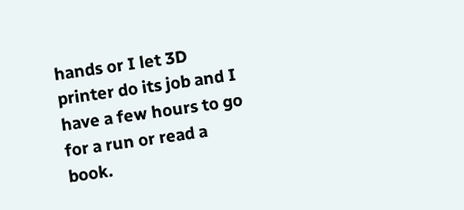hands or I let 3D printer do its job and I have a few hours to go for a run or read a book.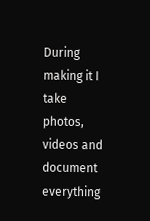During making it I take photos, videos and document everything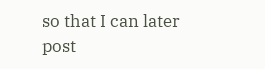so that I can later post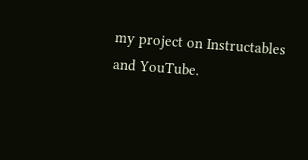my project on Instructables and YouTube.